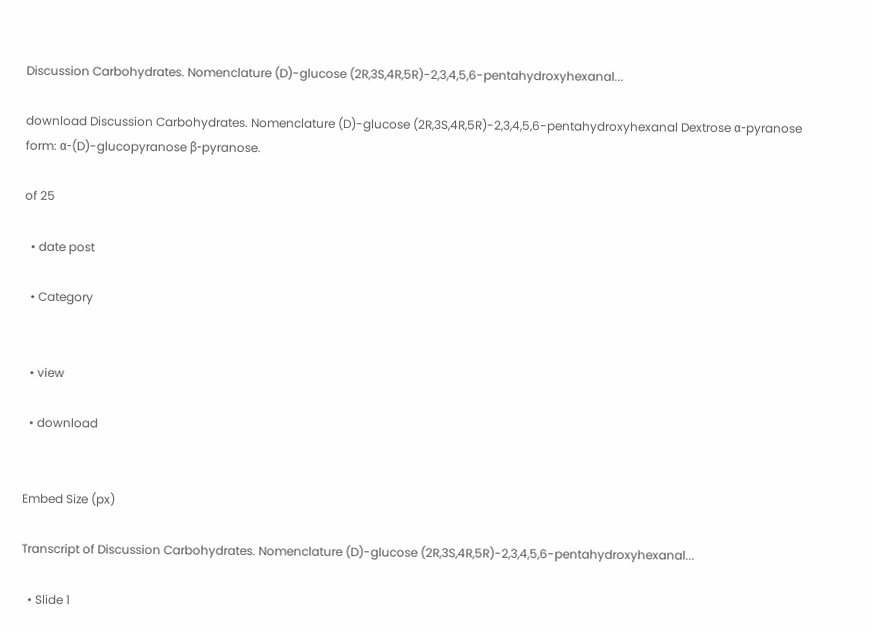Discussion Carbohydrates. Nomenclature (D)-glucose (2R,3S,4R,5R)-2,3,4,5,6-pentahydroxyhexanal...

download Discussion Carbohydrates. Nomenclature (D)-glucose (2R,3S,4R,5R)-2,3,4,5,6-pentahydroxyhexanal Dextrose α-pyranose form: α-(D)-glucopyranose β-pyranose.

of 25

  • date post

  • Category


  • view

  • download


Embed Size (px)

Transcript of Discussion Carbohydrates. Nomenclature (D)-glucose (2R,3S,4R,5R)-2,3,4,5,6-pentahydroxyhexanal...

  • Slide 1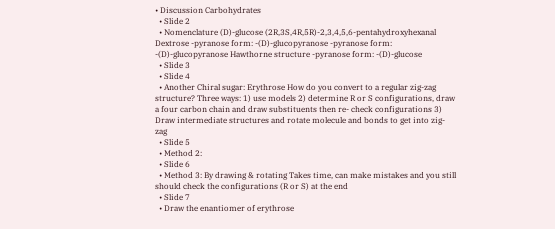• Discussion Carbohydrates
  • Slide 2
  • Nomenclature (D)-glucose (2R,3S,4R,5R)-2,3,4,5,6-pentahydroxyhexanal Dextrose -pyranose form: -(D)-glucopyranose -pyranose form: -(D)-glucopyranose Hawthorne structure -pyranose form: -(D)-glucose
  • Slide 3
  • Slide 4
  • Another Chiral sugar: Erythrose How do you convert to a regular zig-zag structure? Three ways: 1) use models 2) determine R or S configurations, draw a four carbon chain and draw substituents then re- check configurations 3) Draw intermediate structures and rotate molecule and bonds to get into zig-zag
  • Slide 5
  • Method 2:
  • Slide 6
  • Method 3: By drawing & rotating Takes time, can make mistakes and you still should check the configurations (R or S) at the end
  • Slide 7
  • Draw the enantiomer of erythrose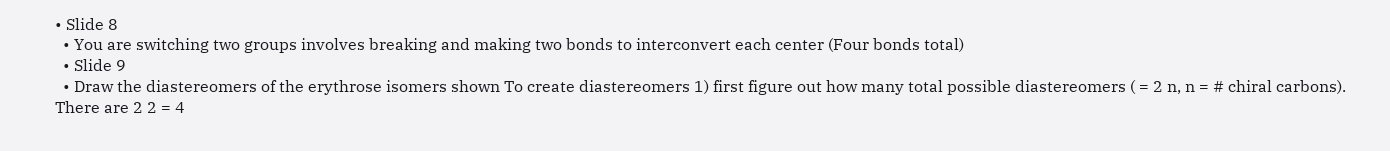• Slide 8
  • You are switching two groups involves breaking and making two bonds to interconvert each center (Four bonds total)
  • Slide 9
  • Draw the diastereomers of the erythrose isomers shown To create diastereomers 1) first figure out how many total possible diastereomers ( = 2 n, n = # chiral carbons). There are 2 2 = 4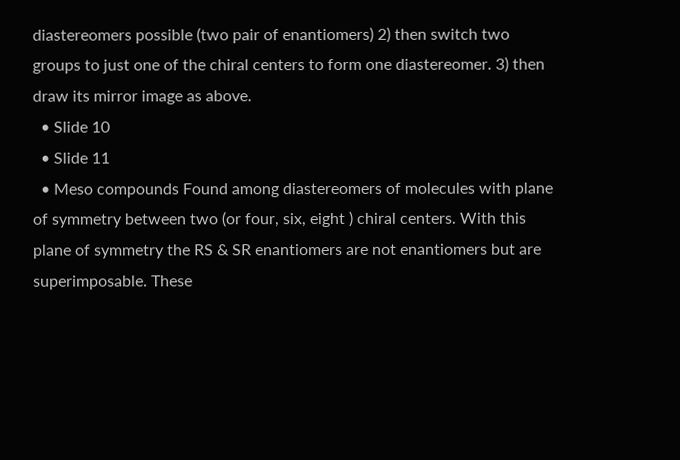diastereomers possible (two pair of enantiomers) 2) then switch two groups to just one of the chiral centers to form one diastereomer. 3) then draw its mirror image as above.
  • Slide 10
  • Slide 11
  • Meso compounds Found among diastereomers of molecules with plane of symmetry between two (or four, six, eight ) chiral centers. With this plane of symmetry the RS & SR enantiomers are not enantiomers but are superimposable. These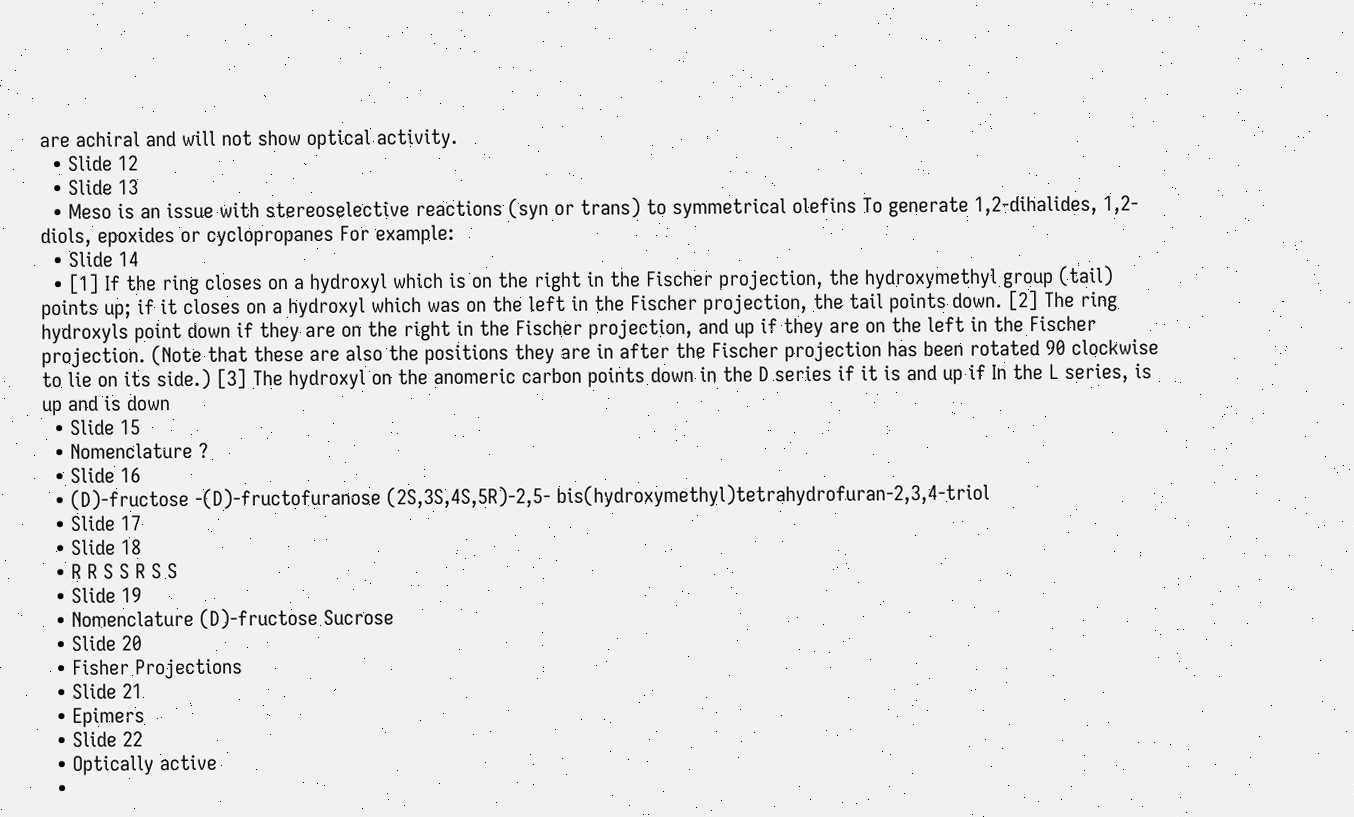are achiral and will not show optical activity.
  • Slide 12
  • Slide 13
  • Meso is an issue with stereoselective reactions (syn or trans) to symmetrical olefins To generate 1,2-dihalides, 1,2-diols, epoxides or cyclopropanes For example:
  • Slide 14
  • [1] If the ring closes on a hydroxyl which is on the right in the Fischer projection, the hydroxymethyl group (tail) points up; if it closes on a hydroxyl which was on the left in the Fischer projection, the tail points down. [2] The ring hydroxyls point down if they are on the right in the Fischer projection, and up if they are on the left in the Fischer projection. (Note that these are also the positions they are in after the Fischer projection has been rotated 90 clockwise to lie on its side.) [3] The hydroxyl on the anomeric carbon points down in the D series if it is and up if In the L series, is up and is down
  • Slide 15
  • Nomenclature ?
  • Slide 16
  • (D)-fructose -(D)-fructofuranose (2S,3S,4S,5R)-2,5- bis(hydroxymethyl)tetrahydrofuran-2,3,4-triol
  • Slide 17
  • Slide 18
  • R R S S R S S
  • Slide 19
  • Nomenclature (D)-fructose Sucrose
  • Slide 20
  • Fisher Projections
  • Slide 21
  • Epimers
  • Slide 22
  • Optically active
  •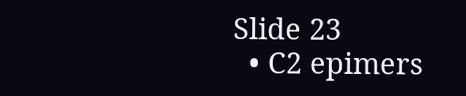Slide 23
  • C2 epimers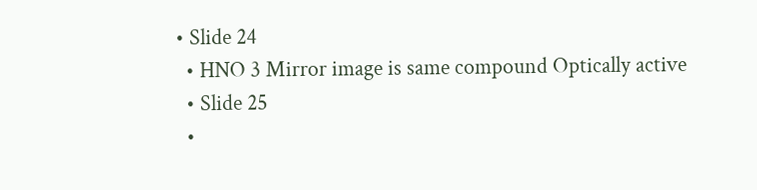• Slide 24
  • HNO 3 Mirror image is same compound Optically active
  • Slide 25
  •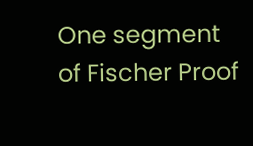One segment of Fischer Proof